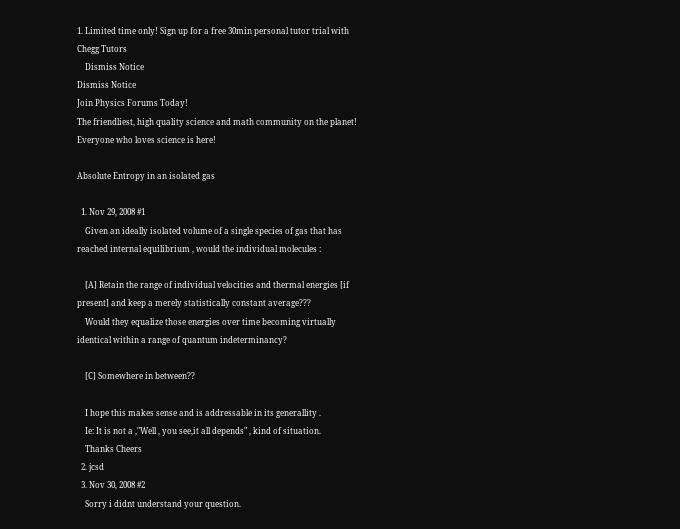1. Limited time only! Sign up for a free 30min personal tutor trial with Chegg Tutors
    Dismiss Notice
Dismiss Notice
Join Physics Forums Today!
The friendliest, high quality science and math community on the planet! Everyone who loves science is here!

Absolute Entropy in an isolated gas

  1. Nov 29, 2008 #1
    Given an ideally isolated volume of a single species of gas that has reached internal equilibrium , would the individual molecules :

    [A] Retain the range of individual velocities and thermal energies [if present] and keep a merely statistically constant average???
    Would they equalize those energies over time becoming virtually identical within a range of quantum indeterminancy?

    [C] Somewhere in between??

    I hope this makes sense and is addressable in its generallity .
    Ie: It is not a ,"Well , you see,it all depends" , kind of situation.
    Thanks Cheers
  2. jcsd
  3. Nov 30, 2008 #2
    Sorry i didnt understand your question.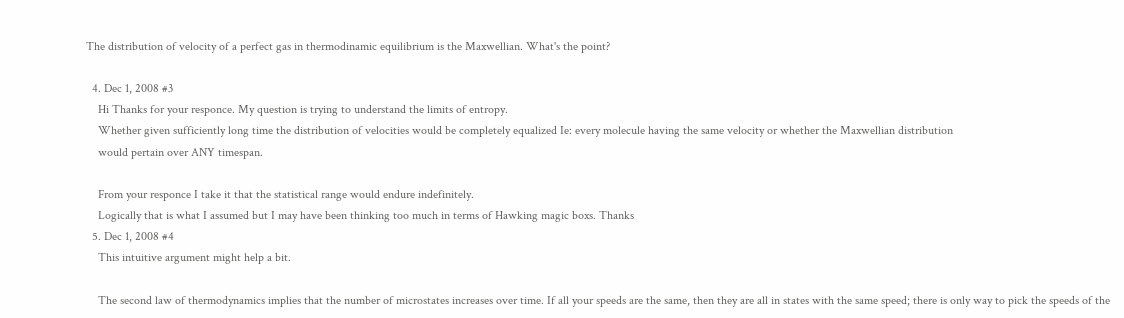The distribution of velocity of a perfect gas in thermodinamic equilibrium is the Maxwellian. What's the point?

  4. Dec 1, 2008 #3
    Hi Thanks for your responce. My question is trying to understand the limits of entropy.
    Whether given sufficiently long time the distribution of velocities would be completely equalized Ie: every molecule having the same velocity or whether the Maxwellian distribution
    would pertain over ANY timespan.

    From your responce I take it that the statistical range would endure indefinitely.
    Logically that is what I assumed but I may have been thinking too much in terms of Hawking magic boxs. Thanks
  5. Dec 1, 2008 #4
    This intuitive argument might help a bit.

    The second law of thermodynamics implies that the number of microstates increases over time. If all your speeds are the same, then they are all in states with the same speed; there is only way to pick the speeds of the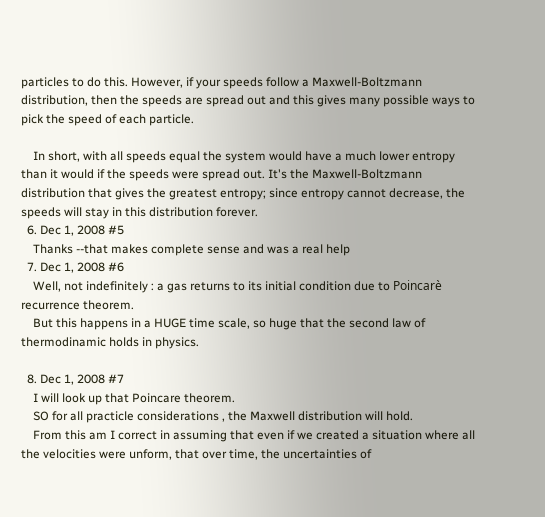particles to do this. However, if your speeds follow a Maxwell-Boltzmann distribution, then the speeds are spread out and this gives many possible ways to pick the speed of each particle.

    In short, with all speeds equal the system would have a much lower entropy than it would if the speeds were spread out. It's the Maxwell-Boltzmann distribution that gives the greatest entropy; since entropy cannot decrease, the speeds will stay in this distribution forever.
  6. Dec 1, 2008 #5
    Thanks --that makes complete sense and was a real help
  7. Dec 1, 2008 #6
    Well, not indefinitely : a gas returns to its initial condition due to Poincarè recurrence theorem.
    But this happens in a HUGE time scale, so huge that the second law of thermodinamic holds in physics.

  8. Dec 1, 2008 #7
    I will look up that Poincare theorem.
    SO for all practicle considerations , the Maxwell distribution will hold.
    From this am I correct in assuming that even if we created a situation where all the velocities were unform, that over time, the uncertainties of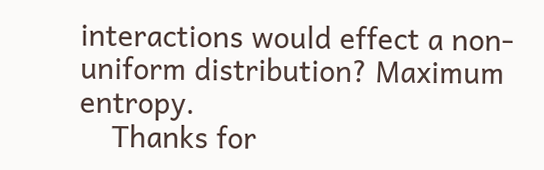interactions would effect a non-uniform distribution? Maximum entropy.
    Thanks for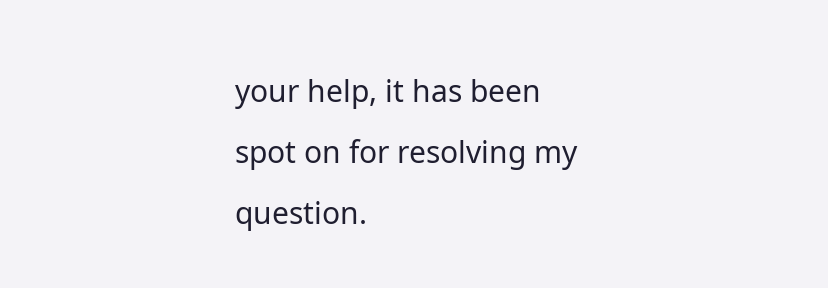your help, it has been spot on for resolving my question.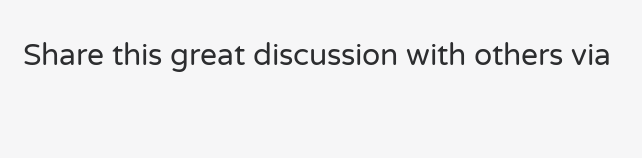Share this great discussion with others via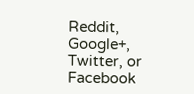Reddit, Google+, Twitter, or Facebook